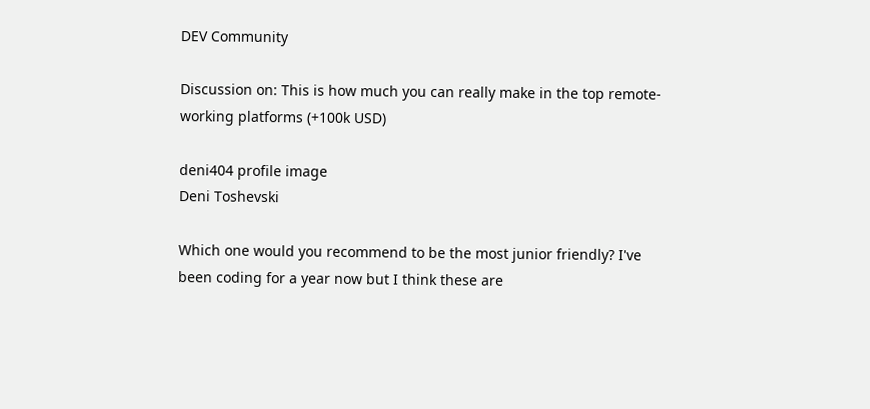DEV Community

Discussion on: This is how much you can really make in the top remote-working platforms (+100k USD)

deni404 profile image
Deni Toshevski

Which one would you recommend to be the most junior friendly? I've been coding for a year now but I think these are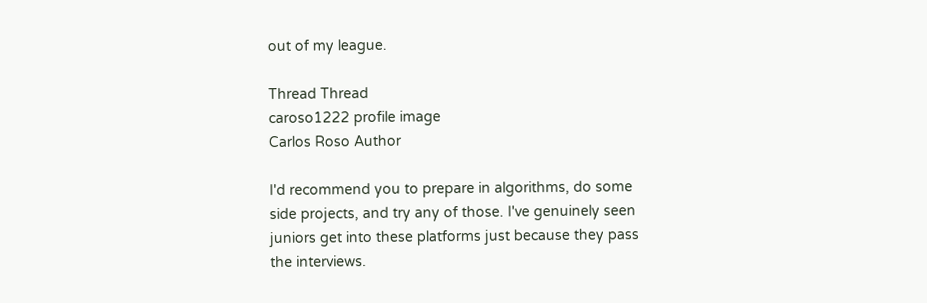out of my league.

Thread Thread
caroso1222 profile image
Carlos Roso Author

I'd recommend you to prepare in algorithms, do some side projects, and try any of those. I've genuinely seen juniors get into these platforms just because they pass the interviews.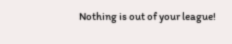Nothing is out of your league!